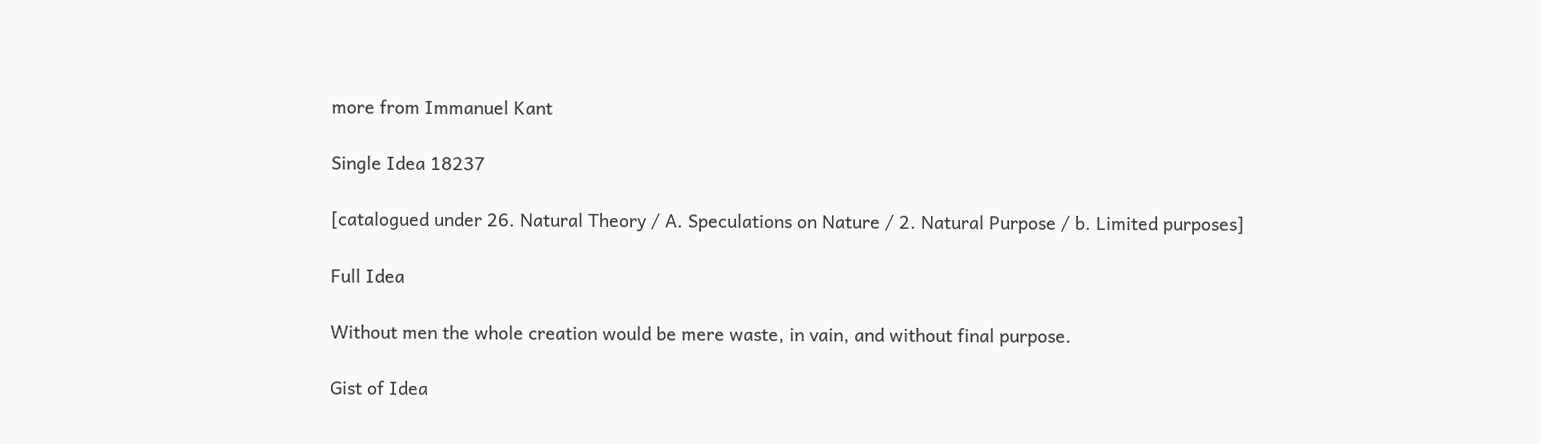more from Immanuel Kant

Single Idea 18237

[catalogued under 26. Natural Theory / A. Speculations on Nature / 2. Natural Purpose / b. Limited purposes]

Full Idea

Without men the whole creation would be mere waste, in vain, and without final purpose.

Gist of Idea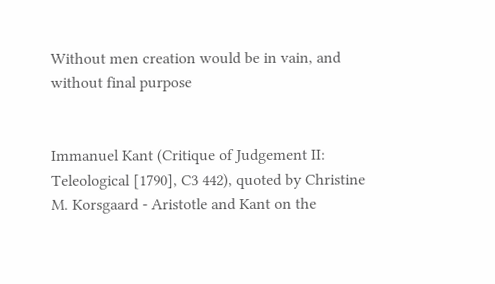Without men creation would be in vain, and without final purpose


Immanuel Kant (Critique of Judgement II: Teleological [1790], C3 442), quoted by Christine M. Korsgaard - Aristotle and Kant on the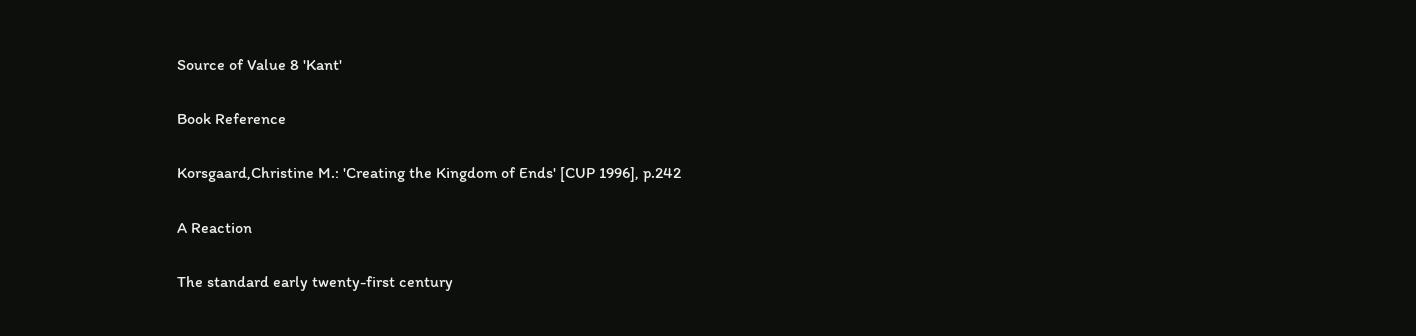Source of Value 8 'Kant'

Book Reference

Korsgaard,Christine M.: 'Creating the Kingdom of Ends' [CUP 1996], p.242

A Reaction

The standard early twenty-first century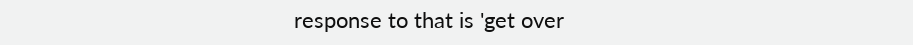response to that is 'get over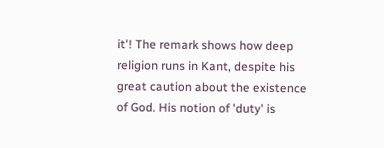it'! The remark shows how deep religion runs in Kant, despite his great caution about the existence of God. His notion of 'duty' is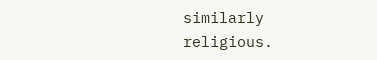similarly religious.